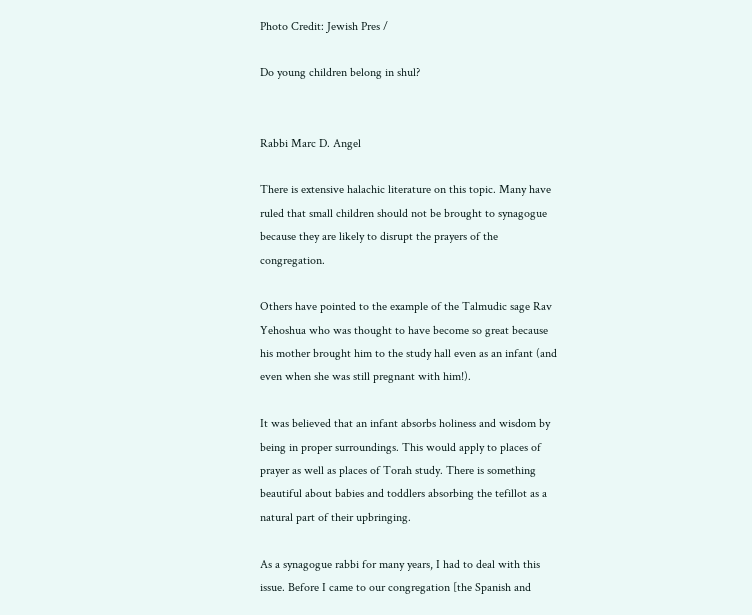Photo Credit: Jewish Pres /

Do young children belong in shul?


Rabbi Marc D. Angel

There is extensive halachic literature on this topic. Many have ruled that small children should not be brought to synagogue because they are likely to disrupt the prayers of the congregation.

Others have pointed to the example of the Talmudic sage Rav Yehoshua who was thought to have become so great because his mother brought him to the study hall even as an infant (and even when she was still pregnant with him!).

It was believed that an infant absorbs holiness and wisdom by being in proper surroundings. This would apply to places of prayer as well as places of Torah study. There is something beautiful about babies and toddlers absorbing the tefillot as a natural part of their upbringing.

As a synagogue rabbi for many years, I had to deal with this issue. Before I came to our congregation [the Spanish and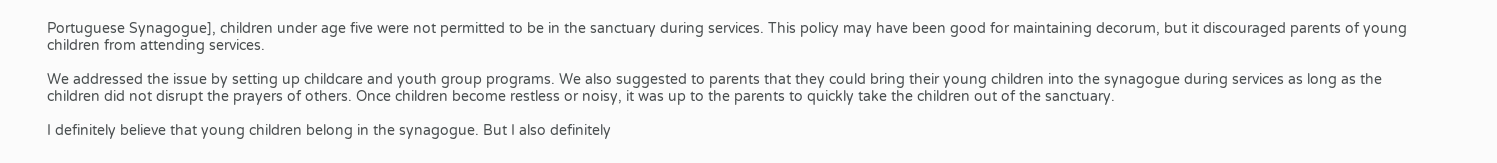Portuguese Synagogue], children under age five were not permitted to be in the sanctuary during services. This policy may have been good for maintaining decorum, but it discouraged parents of young children from attending services.

We addressed the issue by setting up childcare and youth group programs. We also suggested to parents that they could bring their young children into the synagogue during services as long as the children did not disrupt the prayers of others. Once children become restless or noisy, it was up to the parents to quickly take the children out of the sanctuary.

I definitely believe that young children belong in the synagogue. But I also definitely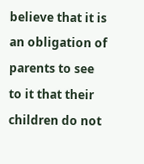believe that it is an obligation of parents to see to it that their children do not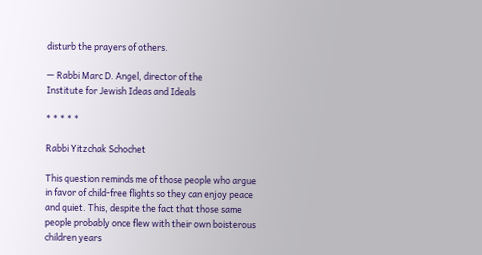disturb the prayers of others.

— Rabbi Marc D. Angel, director of the
Institute for Jewish Ideas and Ideals

* * * * *

Rabbi Yitzchak Schochet

This question reminds me of those people who argue in favor of child-free flights so they can enjoy peace and quiet. This, despite the fact that those same people probably once flew with their own boisterous children years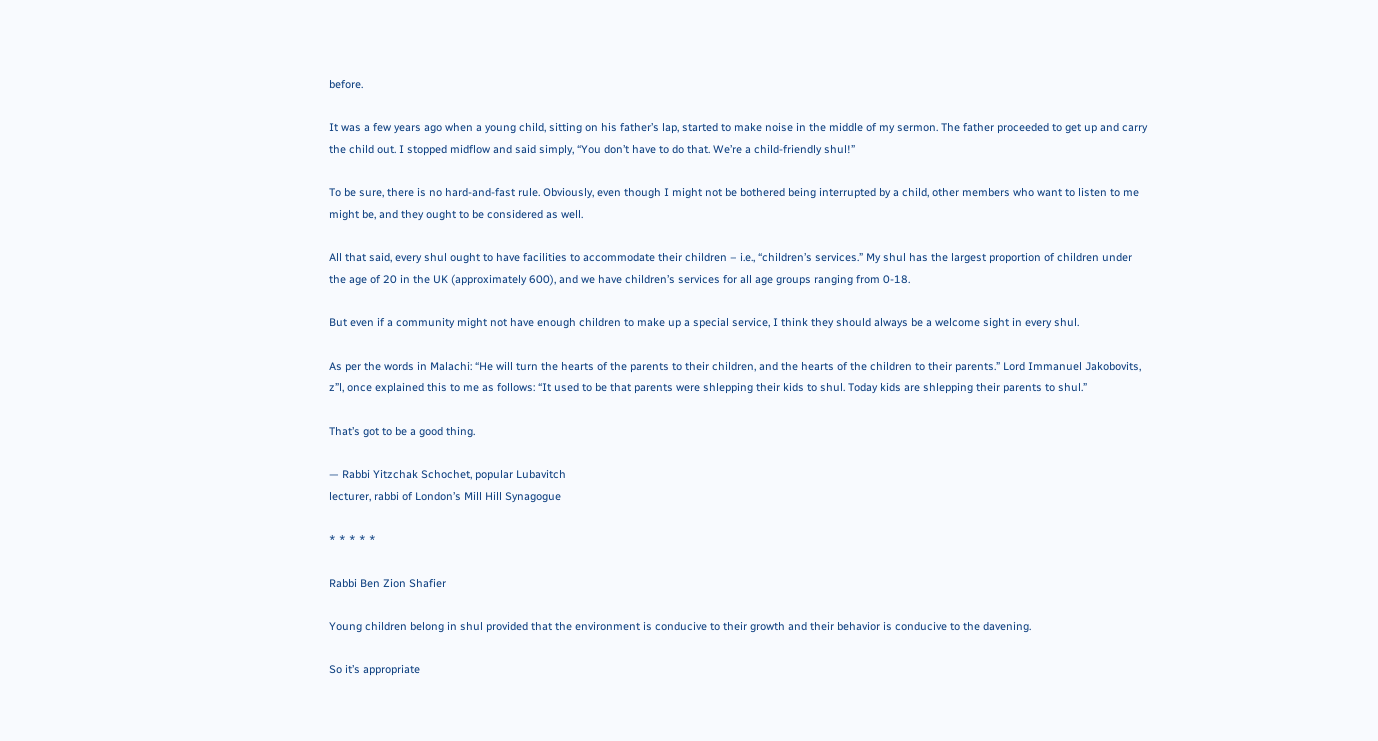before.

It was a few years ago when a young child, sitting on his father’s lap, started to make noise in the middle of my sermon. The father proceeded to get up and carry the child out. I stopped midflow and said simply, “You don’t have to do that. We’re a child-friendly shul!”

To be sure, there is no hard-and-fast rule. Obviously, even though I might not be bothered being interrupted by a child, other members who want to listen to me might be, and they ought to be considered as well.

All that said, every shul ought to have facilities to accommodate their children – i.e., “children’s services.” My shul has the largest proportion of children under the age of 20 in the UK (approximately 600), and we have children’s services for all age groups ranging from 0-18.

But even if a community might not have enough children to make up a special service, I think they should always be a welcome sight in every shul.

As per the words in Malachi: “He will turn the hearts of the parents to their children, and the hearts of the children to their parents.” Lord Immanuel Jakobovits, z”l, once explained this to me as follows: “It used to be that parents were shlepping their kids to shul. Today kids are shlepping their parents to shul.”

That’s got to be a good thing.

— Rabbi Yitzchak Schochet, popular Lubavitch
lecturer, rabbi of London’s Mill Hill Synagogue

* * * * *

Rabbi Ben Zion Shafier

Young children belong in shul provided that the environment is conducive to their growth and their behavior is conducive to the davening.

So it’s appropriate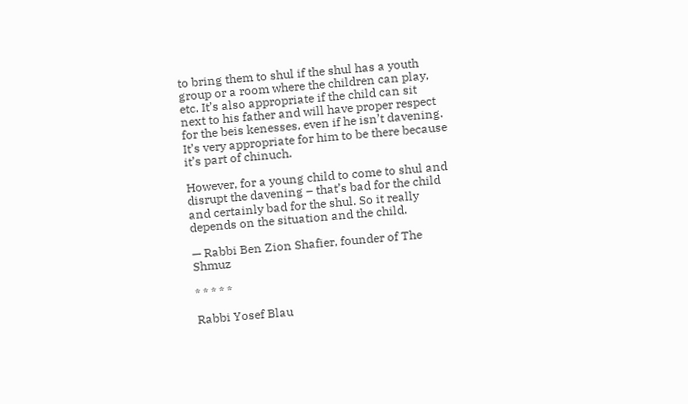to bring them to shul if the shul has a youth group or a room where the children can play, etc. It’s also appropriate if the child can sit next to his father and will have proper respect for the beis kenesses, even if he isn’t davening. It’s very appropriate for him to be there because it’s part of chinuch.

However, for a young child to come to shul and disrupt the davening – that’s bad for the child and certainly bad for the shul. So it really depends on the situation and the child.

— Rabbi Ben Zion Shafier, founder of The Shmuz

* * * * *

Rabbi Yosef Blau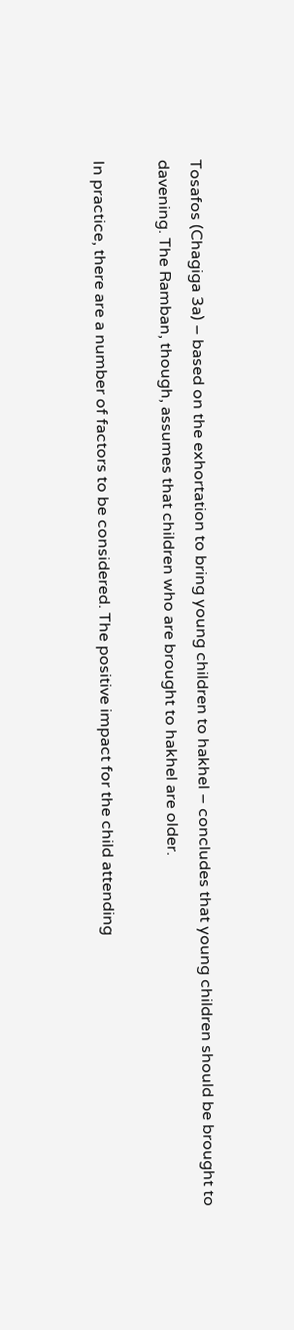Tosafos (Chagiga 3a) – based on the exhortation to bring young children to hakhel – concludes that young children should be brought to davening. The Ramban, though, assumes that children who are brought to hakhel are older.

In practice, there are a number of factors to be considered. The positive impact for the child attending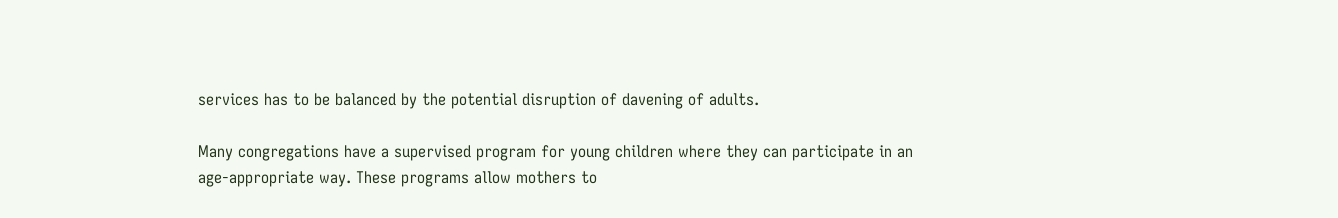services has to be balanced by the potential disruption of davening of adults.

Many congregations have a supervised program for young children where they can participate in an age-appropriate way. These programs allow mothers to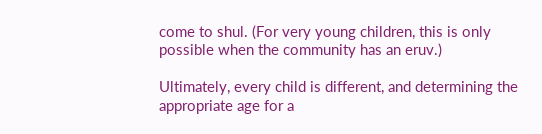come to shul. (For very young children, this is only possible when the community has an eruv.)

Ultimately, every child is different, and determining the appropriate age for a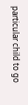particular child to go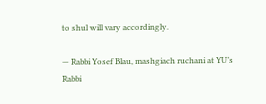to shul will vary accordingly.

— Rabbi Yosef Blau, mashgiach ruchani at YU’s
Rabbi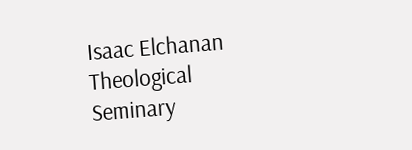Isaac Elchanan Theological Seminary